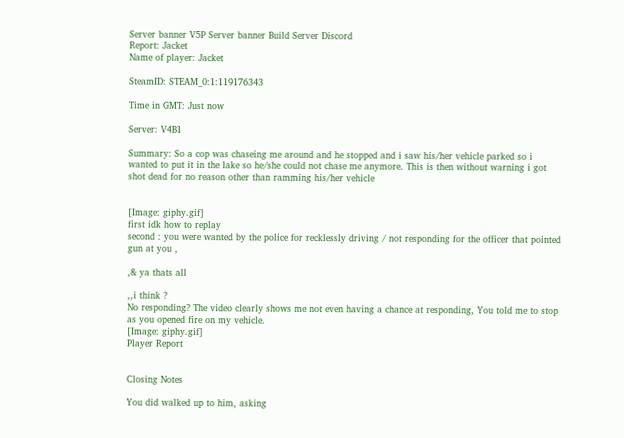Server banner V5P Server banner Build Server Discord
Report: Jacket
Name of player: Jacket

SteamID: STEAM_0:1:119176343

Time in GMT: Just now

Server: V4B1

Summary: So a cop was chaseing me around and he stopped and i saw his/her vehicle parked so i wanted to put it in the lake so he/she could not chase me anymore. This is then without warning i got shot dead for no reason other than ramming his/her vehicle


[Image: giphy.gif]
first idk how to replay
second : you were wanted by the police for recklessly driving / not responding for the officer that pointed gun at you ,

,& ya thats all

,,i think ?
No responding? The video clearly shows me not even having a chance at responding, You told me to stop as you opened fire on my vehicle.
[Image: giphy.gif]
Player Report


Closing Notes

You did walked up to him, asking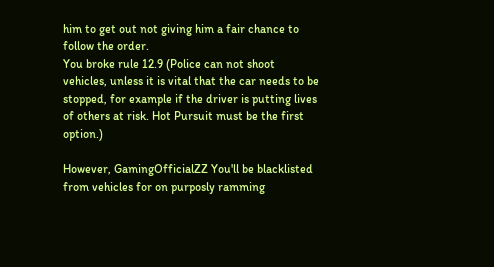him to get out not giving him a fair chance to follow the order.
You broke rule 12.9 (Police can not shoot vehicles, unless it is vital that the car needs to be stopped, for example if the driver is putting lives of others at risk. Hot Pursuit must be the first option.)

However, GamingOfficialZZ You'll be blacklisted from vehicles for on purposly ramming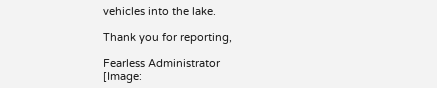vehicles into the lake.

Thank you for reporting,

Fearless Administrator
[Image: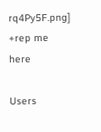rq4Py5F.png]
+rep me here

Users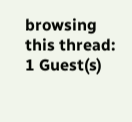browsing this thread: 1 Guest(s)